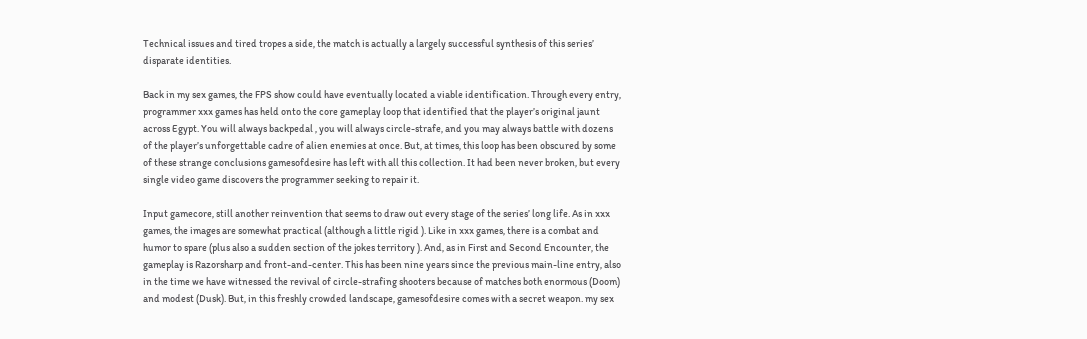Technical issues and tired tropes a side, the match is actually a largely successful synthesis of this series’ disparate identities.

Back in my sex games, the FPS show could have eventually located a viable identification. Through every entry, programmer xxx games has held onto the core gameplay loop that identified that the player’s original jaunt across Egypt. You will always backpedal , you will always circle-strafe, and you may always battle with dozens of the player’s unforgettable cadre of alien enemies at once. But, at times, this loop has been obscured by some of these strange conclusions gamesofdesire has left with all this collection. It had been never broken, but every single video game discovers the programmer seeking to repair it.

Input gamecore, still another reinvention that seems to draw out every stage of the series’ long life. As in xxx games, the images are somewhat practical (although a little rigid ). Like in xxx games, there is a combat and humor to spare (plus also a sudden section of the jokes territory ). And, as in First and Second Encounter, the gameplay is Razorsharp and front-and-center. This has been nine years since the previous main-line entry, also in the time we have witnessed the revival of circle-strafing shooters because of matches both enormous (Doom) and modest (Dusk). But, in this freshly crowded landscape, gamesofdesire comes with a secret weapon. my sex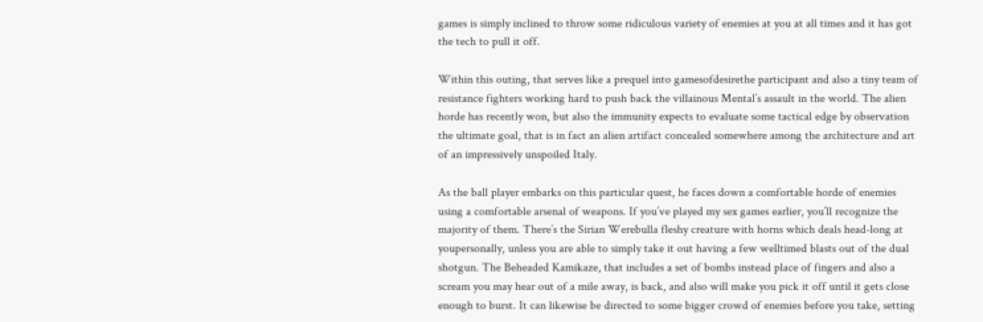games is simply inclined to throw some ridiculous variety of enemies at you at all times and it has got the tech to pull it off.

Within this outing, that serves like a prequel into gamesofdesirethe participant and also a tiny team of resistance fighters working hard to push back the villainous Mental’s assault in the world. The alien horde has recently won, but also the immunity expects to evaluate some tactical edge by observation the ultimate goal, that is in fact an alien artifact concealed somewhere among the architecture and art of an impressively unspoiled Italy.

As the ball player embarks on this particular quest, he faces down a comfortable horde of enemies using a comfortable arsenal of weapons. If you’ve played my sex games earlier, you’ll recognize the majority of them. There’s the Sirian Werebulla fleshy creature with horns which deals head-long at youpersonally, unless you are able to simply take it out having a few welltimed blasts out of the dual shotgun. The Beheaded Kamikaze, that includes a set of bombs instead place of fingers and also a scream you may hear out of a mile away, is back, and also will make you pick it off until it gets close enough to burst. It can likewise be directed to some bigger crowd of enemies before you take, setting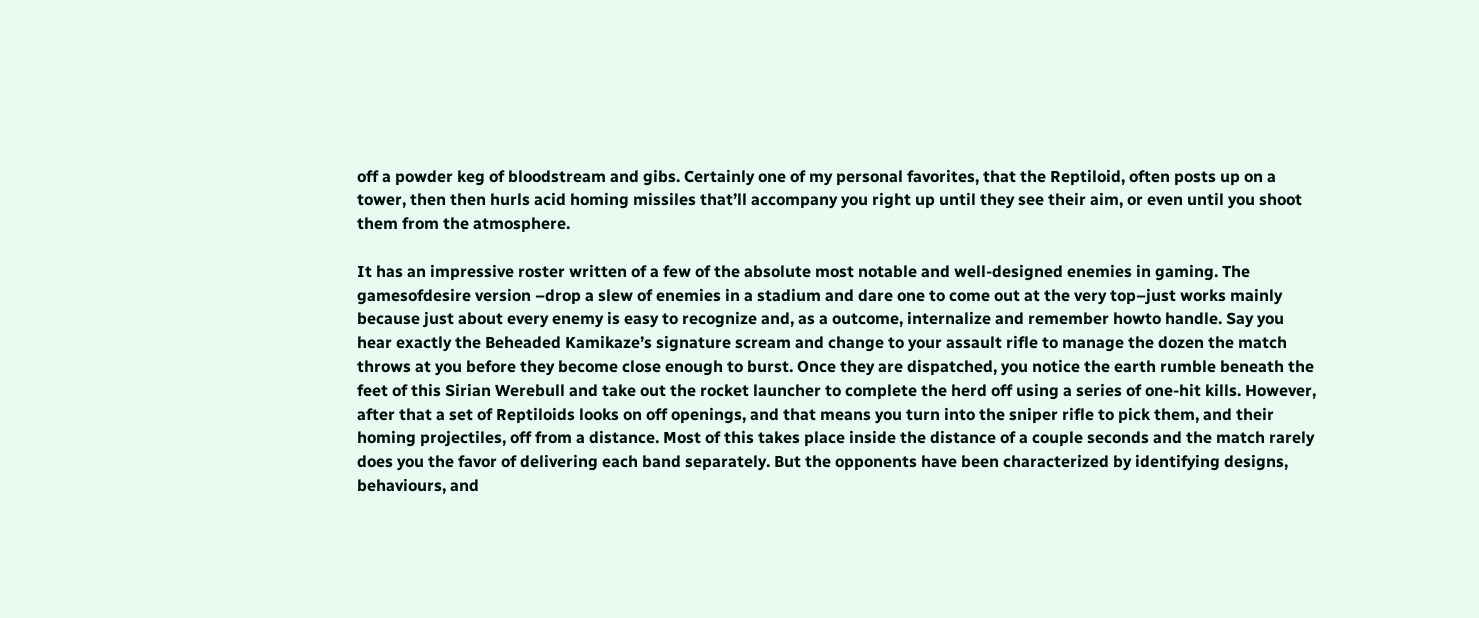off a powder keg of bloodstream and gibs. Certainly one of my personal favorites, that the Reptiloid, often posts up on a tower, then then hurls acid homing missiles that’ll accompany you right up until they see their aim, or even until you shoot them from the atmosphere.

It has an impressive roster written of a few of the absolute most notable and well-designed enemies in gaming. The gamesofdesire version –drop a slew of enemies in a stadium and dare one to come out at the very top–just works mainly because just about every enemy is easy to recognize and, as a outcome, internalize and remember howto handle. Say you hear exactly the Beheaded Kamikaze’s signature scream and change to your assault rifle to manage the dozen the match throws at you before they become close enough to burst. Once they are dispatched, you notice the earth rumble beneath the feet of this Sirian Werebull and take out the rocket launcher to complete the herd off using a series of one-hit kills. However, after that a set of Reptiloids looks on off openings, and that means you turn into the sniper rifle to pick them, and their homing projectiles, off from a distance. Most of this takes place inside the distance of a couple seconds and the match rarely does you the favor of delivering each band separately. But the opponents have been characterized by identifying designs, behaviours, and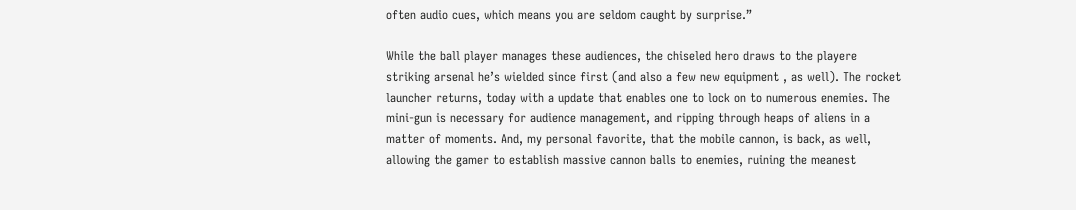often audio cues, which means you are seldom caught by surprise.”

While the ball player manages these audiences, the chiseled hero draws to the playere striking arsenal he’s wielded since first (and also a few new equipment , as well). The rocket launcher returns, today with a update that enables one to lock on to numerous enemies. The mini-gun is necessary for audience management, and ripping through heaps of aliens in a matter of moments. And, my personal favorite, that the mobile cannon, is back, as well, allowing the gamer to establish massive cannon balls to enemies, ruining the meanest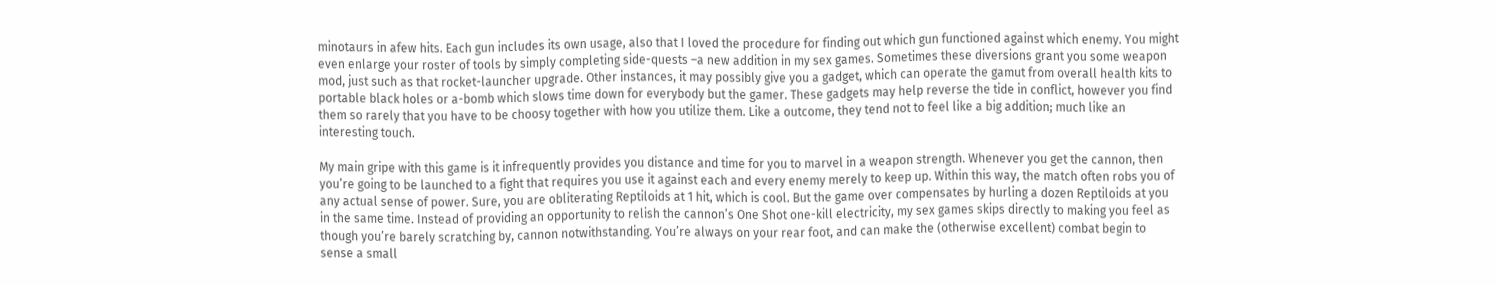minotaurs in afew hits. Each gun includes its own usage, also that I loved the procedure for finding out which gun functioned against which enemy. You might even enlarge your roster of tools by simply completing side-quests –a new addition in my sex games. Sometimes these diversions grant you some weapon mod, just such as that rocket-launcher upgrade. Other instances, it may possibly give you a gadget, which can operate the gamut from overall health kits to portable black holes or a-bomb which slows time down for everybody but the gamer. These gadgets may help reverse the tide in conflict, however you find them so rarely that you have to be choosy together with how you utilize them. Like a outcome, they tend not to feel like a big addition; much like an interesting touch.

My main gripe with this game is it infrequently provides you distance and time for you to marvel in a weapon strength. Whenever you get the cannon, then you’re going to be launched to a fight that requires you use it against each and every enemy merely to keep up. Within this way, the match often robs you of any actual sense of power. Sure, you are obliterating Reptiloids at 1 hit, which is cool. But the game over compensates by hurling a dozen Reptiloids at you in the same time. Instead of providing an opportunity to relish the cannon’s One Shot one-kill electricity, my sex games skips directly to making you feel as though you’re barely scratching by, cannon notwithstanding. You’re always on your rear foot, and can make the (otherwise excellent) combat begin to sense a small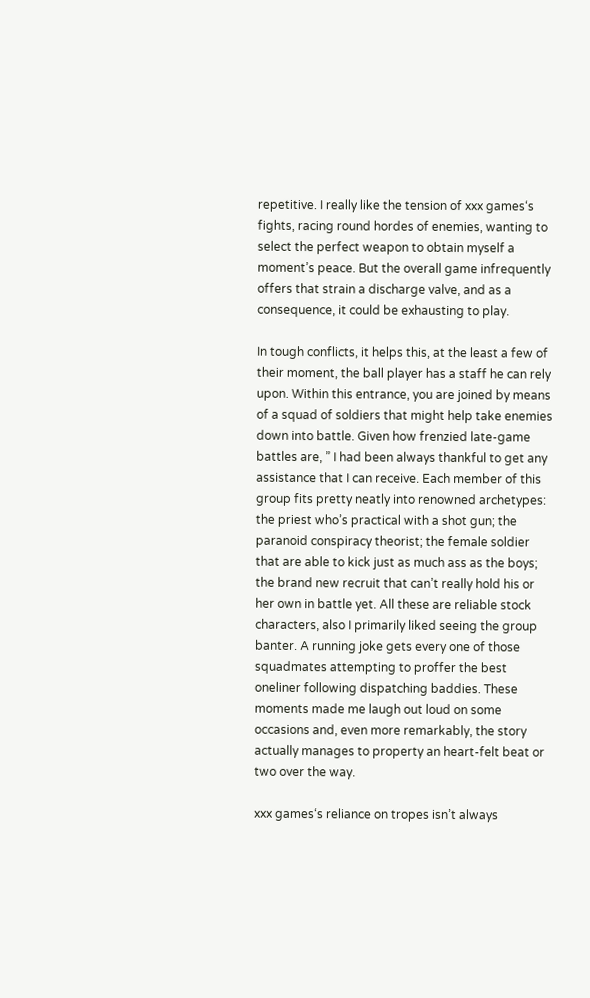repetitive. I really like the tension of xxx games‘s fights, racing round hordes of enemies, wanting to select the perfect weapon to obtain myself a moment’s peace. But the overall game infrequently offers that strain a discharge valve, and as a consequence, it could be exhausting to play.

In tough conflicts, it helps this, at the least a few of their moment, the ball player has a staff he can rely upon. Within this entrance, you are joined by means of a squad of soldiers that might help take enemies down into battle. Given how frenzied late-game battles are, ” I had been always thankful to get any assistance that I can receive. Each member of this group fits pretty neatly into renowned archetypes: the priest who’s practical with a shot gun; the paranoid conspiracy theorist; the female soldier that are able to kick just as much ass as the boys; the brand new recruit that can’t really hold his or her own in battle yet. All these are reliable stock characters, also I primarily liked seeing the group banter. A running joke gets every one of those squadmates attempting to proffer the best oneliner following dispatching baddies. These moments made me laugh out loud on some occasions and, even more remarkably, the story actually manages to property an heart-felt beat or two over the way.

xxx games‘s reliance on tropes isn’t always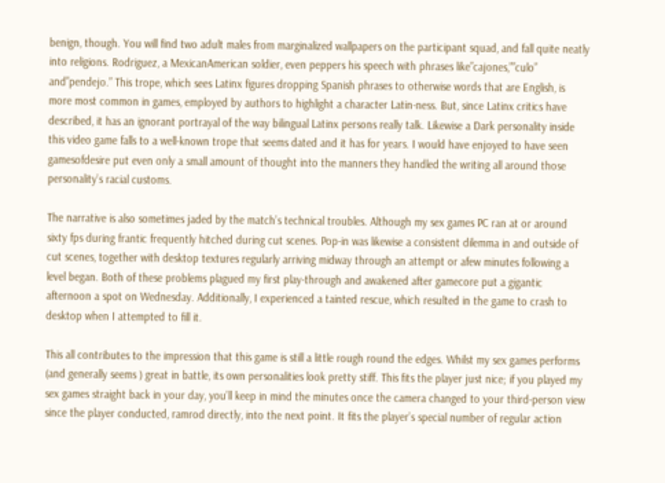benign, though. You will find two adult males from marginalized wallpapers on the participant squad, and fall quite neatly into religions. Rodriguez, a MexicanAmerican soldier, even peppers his speech with phrases like”cajones,””culo” and”pendejo.” This trope, which sees Latinx figures dropping Spanish phrases to otherwise words that are English, is more most common in games, employed by authors to highlight a character Latin-ness. But, since Latinx critics have described, it has an ignorant portrayal of the way bilingual Latinx persons really talk. Likewise a Dark personality inside this video game falls to a well-known trope that seems dated and it has for years. I would have enjoyed to have seen gamesofdesire put even only a small amount of thought into the manners they handled the writing all around those personality’s racial customs.

The narrative is also sometimes jaded by the match’s technical troubles. Although my sex games PC ran at or around sixty fps during frantic frequently hitched during cut scenes. Pop-in was likewise a consistent dilemma in and outside of cut scenes, together with desktop textures regularly arriving midway through an attempt or afew minutes following a level began. Both of these problems plagued my first play-through and awakened after gamecore put a gigantic afternoon a spot on Wednesday. Additionally, I experienced a tainted rescue, which resulted in the game to crash to desktop when I attempted to fill it.

This all contributes to the impression that this game is still a little rough round the edges. Whilst my sex games performs (and generally seems ) great in battle, its own personalities look pretty stiff. This fits the player just nice; if you played my sex games straight back in your day, you’ll keep in mind the minutes once the camera changed to your third-person view since the player conducted, ramrod directly, into the next point. It fits the player’s special number of regular action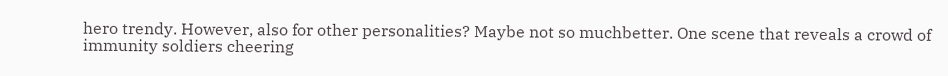hero trendy. However, also for other personalities? Maybe not so muchbetter. One scene that reveals a crowd of immunity soldiers cheering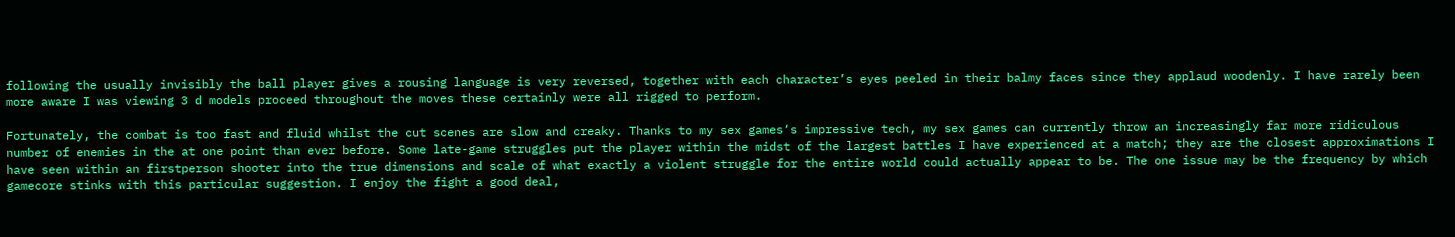following the usually invisibly the ball player gives a rousing language is very reversed, together with each character’s eyes peeled in their balmy faces since they applaud woodenly. I have rarely been more aware I was viewing 3 d models proceed throughout the moves these certainly were all rigged to perform.

Fortunately, the combat is too fast and fluid whilst the cut scenes are slow and creaky. Thanks to my sex games‘s impressive tech, my sex games can currently throw an increasingly far more ridiculous number of enemies in the at one point than ever before. Some late-game struggles put the player within the midst of the largest battles I have experienced at a match; they are the closest approximations I have seen within an firstperson shooter into the true dimensions and scale of what exactly a violent struggle for the entire world could actually appear to be. The one issue may be the frequency by which gamecore stinks with this particular suggestion. I enjoy the fight a good deal,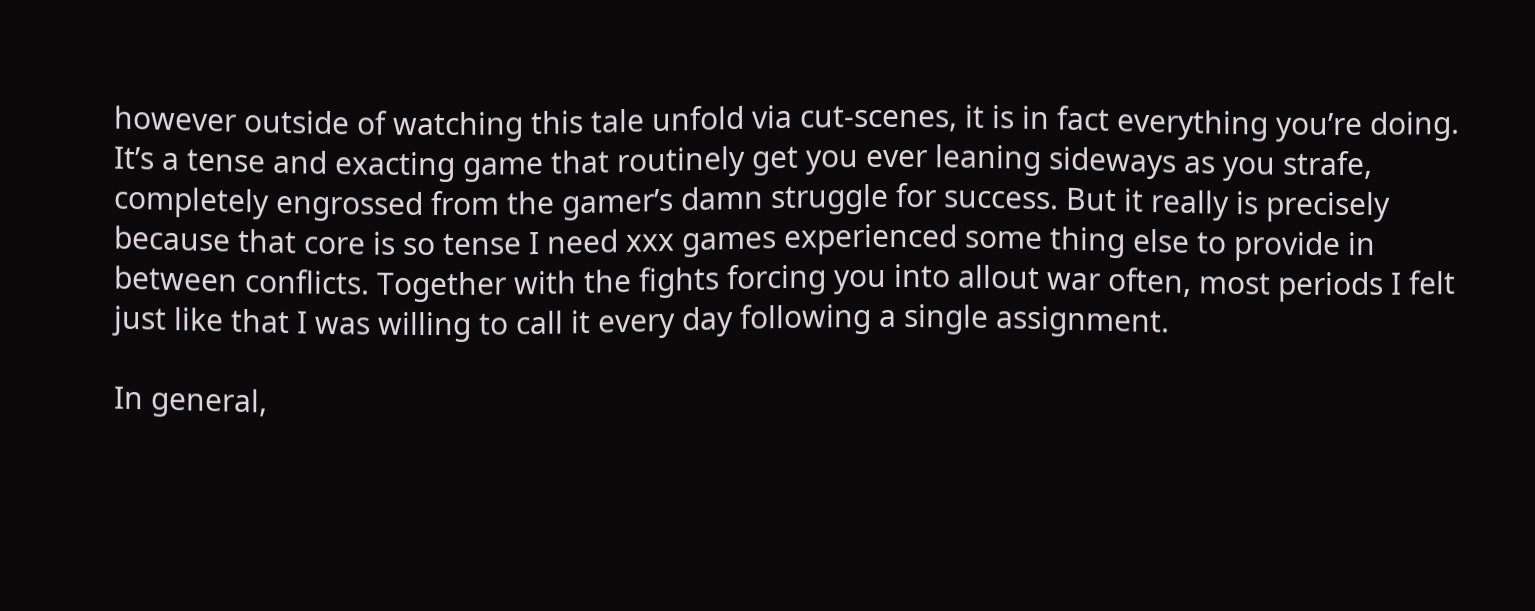however outside of watching this tale unfold via cut-scenes, it is in fact everything you’re doing. It’s a tense and exacting game that routinely get you ever leaning sideways as you strafe, completely engrossed from the gamer’s damn struggle for success. But it really is precisely because that core is so tense I need xxx games experienced some thing else to provide in between conflicts. Together with the fights forcing you into allout war often, most periods I felt just like that I was willing to call it every day following a single assignment.

In general,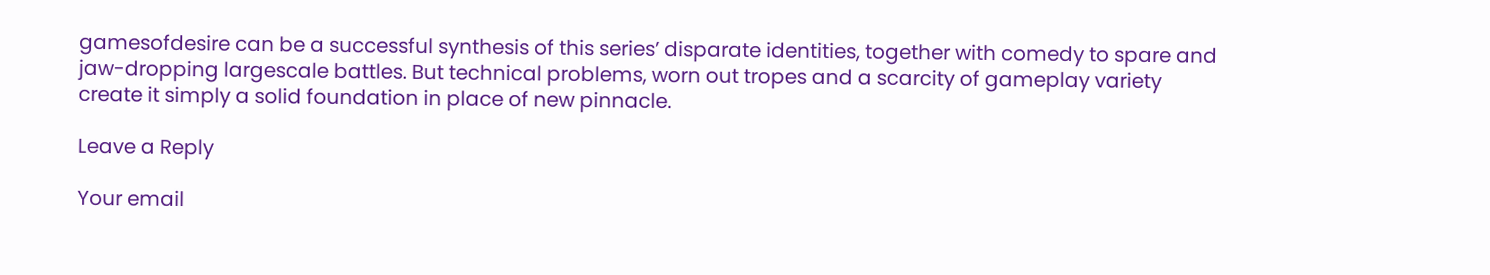gamesofdesire can be a successful synthesis of this series’ disparate identities, together with comedy to spare and jaw-dropping largescale battles. But technical problems, worn out tropes and a scarcity of gameplay variety create it simply a solid foundation in place of new pinnacle.

Leave a Reply

Your email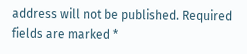address will not be published. Required fields are marked *